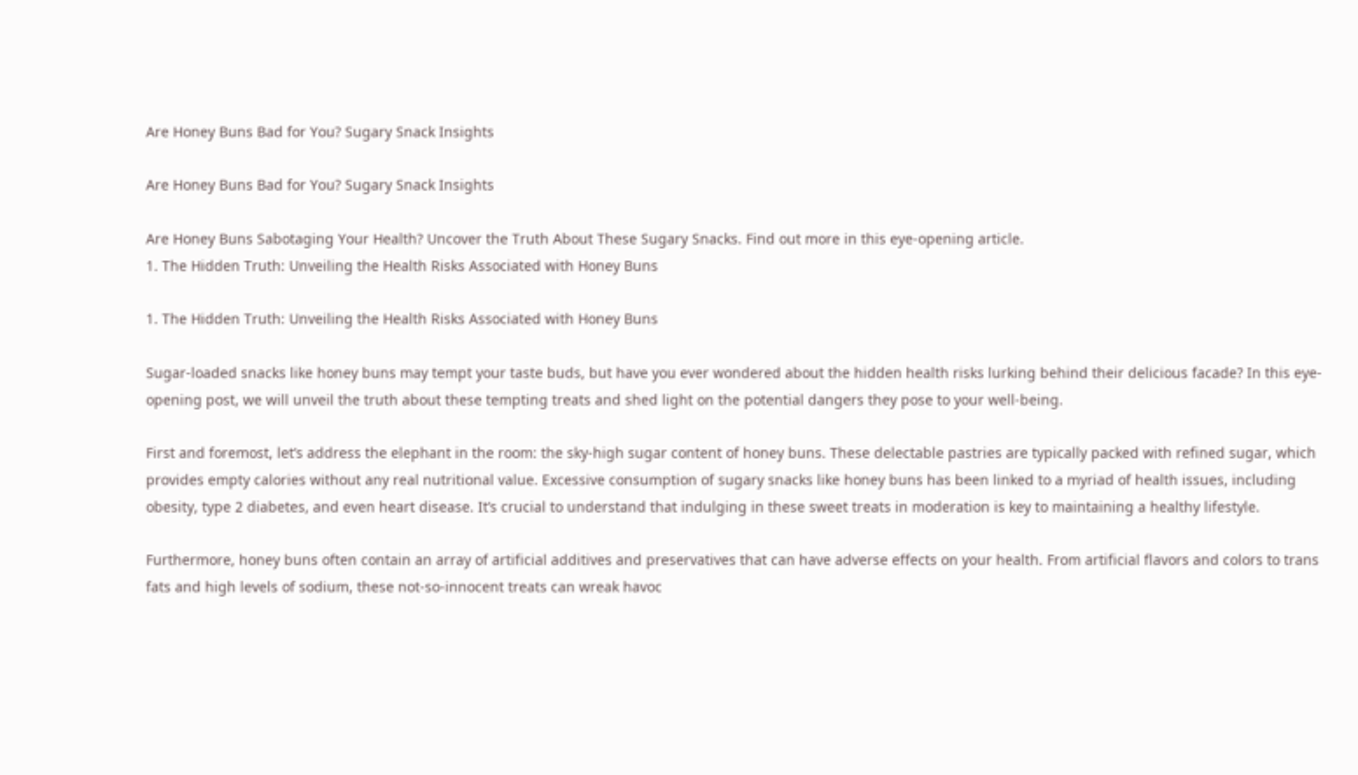Are Honey Buns Bad for You? Sugary Snack Insights

Are Honey Buns Bad for You? Sugary Snack Insights

Are Honey Buns Sabotaging Your Health? Uncover the Truth About These Sugary Snacks. Find out more in this eye-opening article.
1. The Hidden Truth: Unveiling the Health Risks Associated with Honey Buns

1. The Hidden Truth: Unveiling the Health Risks Associated with Honey Buns

Sugar-loaded snacks like honey buns may tempt your taste buds, but have you ever wondered about the hidden health risks lurking behind their delicious facade? In this eye-opening post, we will unveil the truth about these tempting treats and shed light on the potential dangers they pose to your well-being.

First and foremost, let’s address the elephant in the room: the sky-high sugar content of honey buns. These delectable pastries are typically packed with refined sugar, which provides empty calories without any real nutritional value. Excessive consumption of sugary snacks like honey buns has been linked to a myriad of health issues, including obesity, type 2 diabetes, and even heart disease. It’s crucial to understand that indulging in these sweet treats in moderation is key to maintaining a healthy lifestyle.

Furthermore, honey buns often contain an array of artificial additives and preservatives that can have adverse effects on your health. From artificial flavors and colors to trans fats and high levels of sodium, these not-so-innocent treats can wreak havoc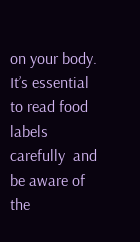on your body. It’s essential to read food labels carefully  and be aware of the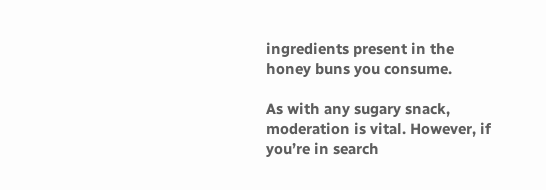ingredients present in the honey buns you consume.

As with any sugary snack, moderation is vital. However, if you’re in search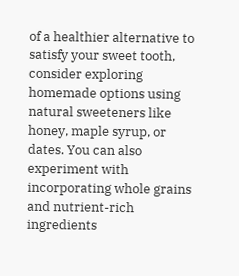of a healthier alternative to satisfy your sweet tooth, consider exploring homemade options using natural sweeteners like honey, maple syrup, or dates. You can also experiment with incorporating whole grains and nutrient-rich ingredients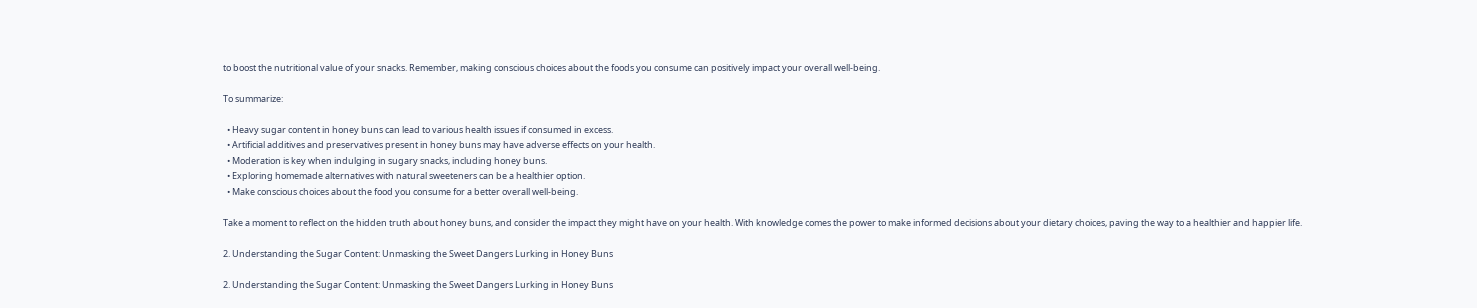to boost the nutritional value of your snacks. Remember, making conscious choices about the foods you consume can positively impact your overall well-being.

To summarize:

  • Heavy sugar content in honey buns can lead to various health issues if consumed in excess.
  • Artificial additives and preservatives present in honey buns may have adverse effects on your health.
  • Moderation is key when indulging in sugary snacks, including honey buns.
  • Exploring homemade alternatives with natural sweeteners can be a healthier option.
  • Make conscious choices about the food you consume for a better overall well-being.

Take a moment to reflect on the hidden truth about honey buns, and consider the impact they might have on your health. With knowledge comes the power to make informed decisions about your dietary choices, paving the way to a healthier and happier life.

2. Understanding the Sugar Content: Unmasking the Sweet Dangers Lurking in Honey Buns

2. Understanding the Sugar Content: Unmasking the Sweet Dangers Lurking in Honey Buns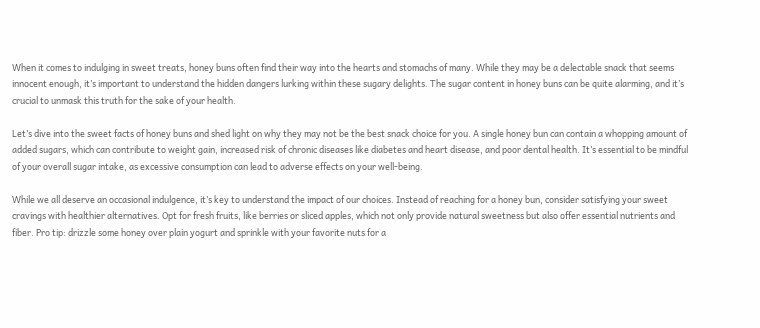When it comes to indulging in sweet treats, honey buns often find their way into the hearts and stomachs of many. While they may be a delectable snack that seems innocent enough, it’s important to understand the hidden dangers lurking within these sugary delights. The sugar content in honey buns can be quite alarming, and it’s crucial to unmask this truth for the sake of your health.

Let’s dive into the sweet facts of honey buns and shed light on why they may not be the best snack choice for you. A single honey bun can contain a whopping amount of added sugars, which can contribute to weight gain, increased risk of chronic diseases like diabetes and heart disease, and poor dental health. It’s essential to be mindful of your overall sugar intake, as excessive consumption can lead to adverse effects on your well-being.

While we all deserve an occasional indulgence, it’s key to understand the impact of our choices. Instead of reaching for a honey bun, consider satisfying your sweet cravings with healthier alternatives. Opt for fresh fruits, like berries or sliced apples, which not only provide natural sweetness but also offer essential nutrients and fiber. Pro tip: drizzle some honey over plain yogurt and sprinkle with your favorite nuts for a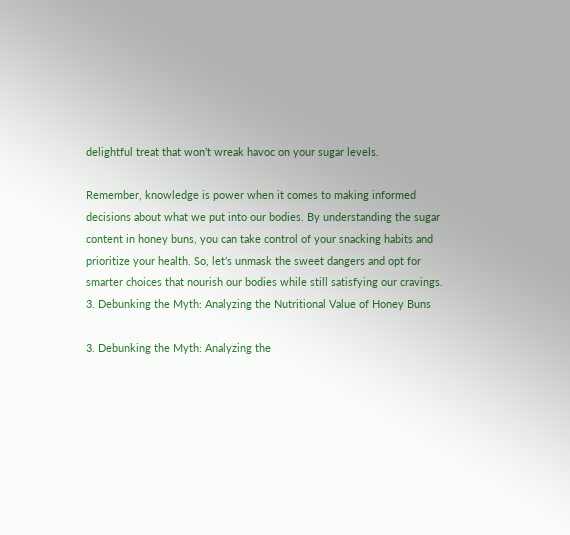delightful treat that won’t wreak havoc on your sugar levels.

Remember, knowledge is power when it comes to making informed decisions about what we put into our bodies. By understanding the sugar content in honey buns, you can take control of your snacking habits and prioritize your health. So, let’s unmask the sweet dangers and opt for smarter choices that nourish our bodies while still satisfying our cravings.
3. Debunking the Myth: Analyzing the Nutritional Value of Honey Buns

3. Debunking the Myth: Analyzing the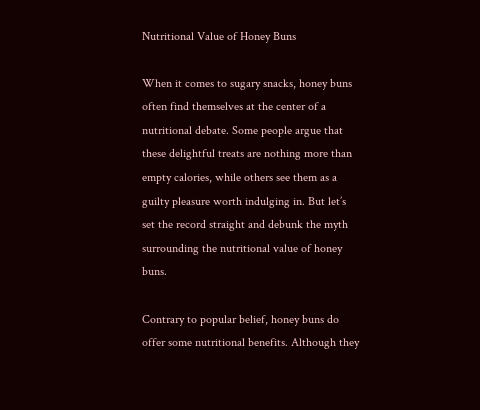Nutritional Value of Honey Buns

When it comes to sugary snacks, honey buns often find themselves at the center of a nutritional debate. Some people argue that these delightful treats are nothing more than empty calories, while others see them as a guilty pleasure worth indulging in. But let’s set the record straight and debunk the myth surrounding the nutritional value of honey buns.

Contrary to popular belief, honey buns do offer some nutritional benefits. Although they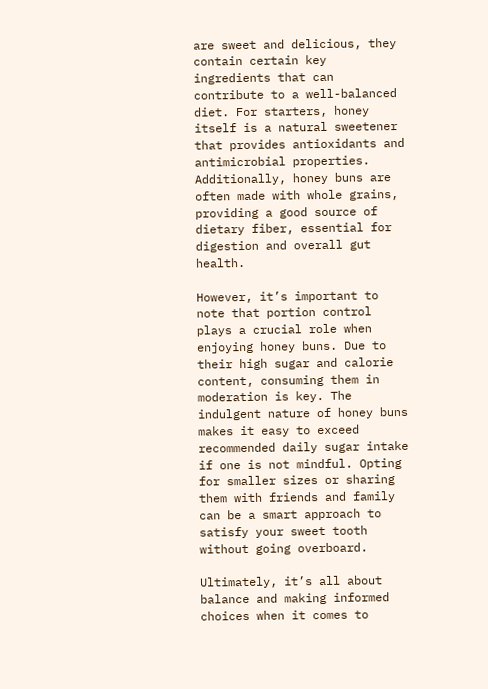are sweet and delicious, they contain certain key ingredients that can contribute to a well-balanced diet. For starters, honey itself is a natural sweetener that provides antioxidants and antimicrobial properties. Additionally, honey buns are often made with whole grains, providing a good source of dietary fiber, essential for digestion and overall gut health.

However, it’s important to note that portion control plays a crucial role when enjoying honey buns. Due to their high sugar and calorie content, consuming them in moderation is key. The indulgent nature of honey buns makes it easy to exceed recommended daily sugar intake if one is not mindful. Opting for smaller sizes or sharing them with friends and family can be a smart approach to satisfy your sweet tooth without going overboard.

Ultimately, it’s all about balance and making informed choices when it comes to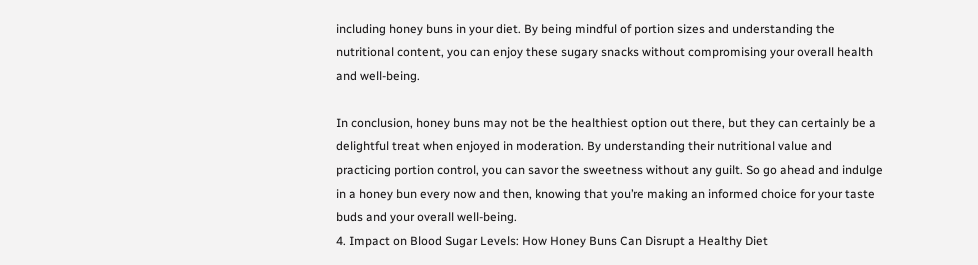including honey buns in your diet. By being mindful of portion sizes and understanding the nutritional content, you can enjoy these sugary snacks without compromising your overall health and well-being.

In conclusion, honey buns may not be the healthiest option out there, but they can certainly be a delightful treat when enjoyed in moderation. By understanding their nutritional value and practicing portion control, you can savor the sweetness without any guilt. So go ahead and indulge in a honey bun every now and then, knowing that you’re making an informed choice for your taste buds and your overall well-being.
4. Impact on Blood Sugar Levels: How Honey Buns Can Disrupt a Healthy Diet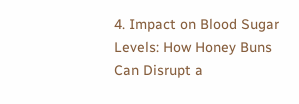4. Impact on Blood Sugar Levels: How Honey Buns Can Disrupt a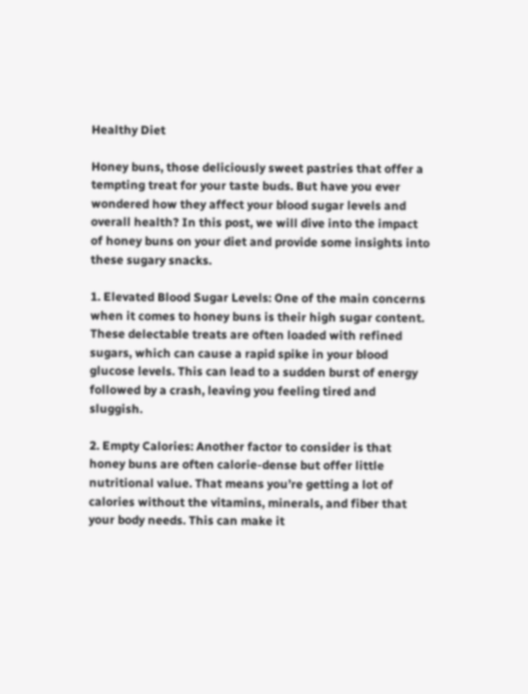Healthy Diet

Honey buns, those deliciously sweet pastries that offer a tempting treat for your taste buds. But have you ever wondered how they affect your blood sugar levels and overall health? In this post, we will dive into the impact of honey buns on your diet and provide some insights into these sugary snacks.

1. Elevated Blood Sugar Levels: One of the main concerns when it comes to honey buns is their high sugar content. These delectable treats are often loaded with refined sugars, which can cause a rapid spike in your blood glucose levels. This can lead to a sudden burst of energy followed by a crash, leaving you feeling tired and sluggish.

2. Empty Calories: Another factor to consider is that honey buns are often calorie-dense but offer little nutritional value. That means you’re getting a lot of calories without the vitamins, minerals, and fiber that your body needs. This can make it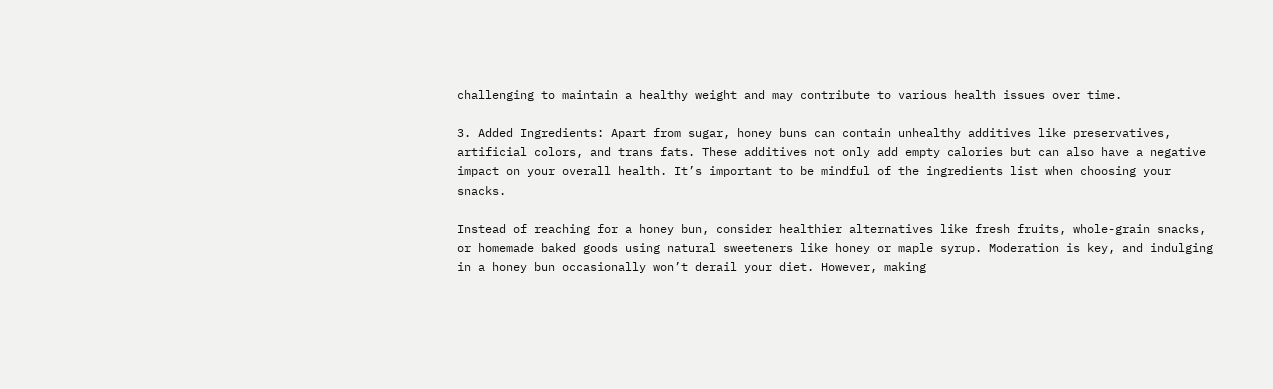challenging to maintain a healthy weight and may contribute to various health issues over time.

3. Added Ingredients: Apart from sugar, honey buns can contain unhealthy additives like preservatives, artificial colors, and trans fats. These additives not only add empty calories but can also have a negative impact on your overall health. It’s important to be mindful of the ingredients list when choosing your snacks.

Instead of reaching for a honey bun, consider healthier alternatives like fresh fruits, whole-grain snacks, or homemade baked goods using natural sweeteners like honey or maple syrup. Moderation is key, and indulging in a honey bun occasionally won’t derail your diet. However, making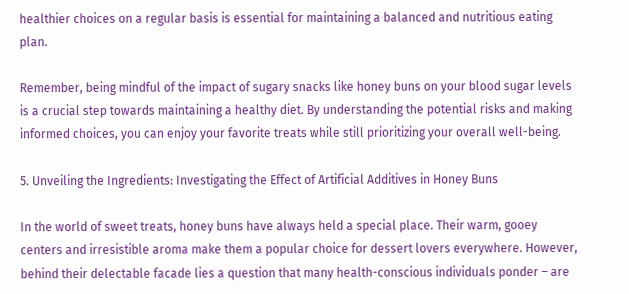healthier choices on a regular basis is essential for maintaining a balanced and nutritious eating plan.

Remember, being mindful of the impact of sugary snacks like honey buns on your blood sugar levels is a crucial step towards maintaining a healthy diet. By understanding the potential risks and making informed choices, you can enjoy your favorite treats while still prioritizing your overall well-being.

5. Unveiling the Ingredients: Investigating the Effect of Artificial Additives in Honey Buns

In the world of sweet treats, honey buns have always held a special place. Their warm, gooey centers and irresistible aroma make them a popular choice for dessert lovers everywhere. However, behind their delectable facade lies a question that many health-conscious individuals ponder – are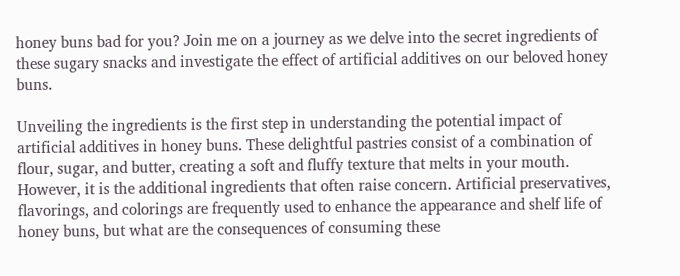honey buns bad for you? Join me on a journey as we delve into the secret ingredients of these sugary snacks and investigate the effect of artificial additives on our beloved honey buns.

Unveiling the ingredients is the first step in understanding the potential impact of artificial additives in honey buns. These delightful pastries consist of a combination of flour, sugar, and butter, creating a soft and fluffy texture that melts in your mouth. However, it is the additional ingredients that often raise concern. Artificial preservatives, flavorings, and colorings are frequently used to enhance the appearance and shelf life of honey buns, but what are the consequences of consuming these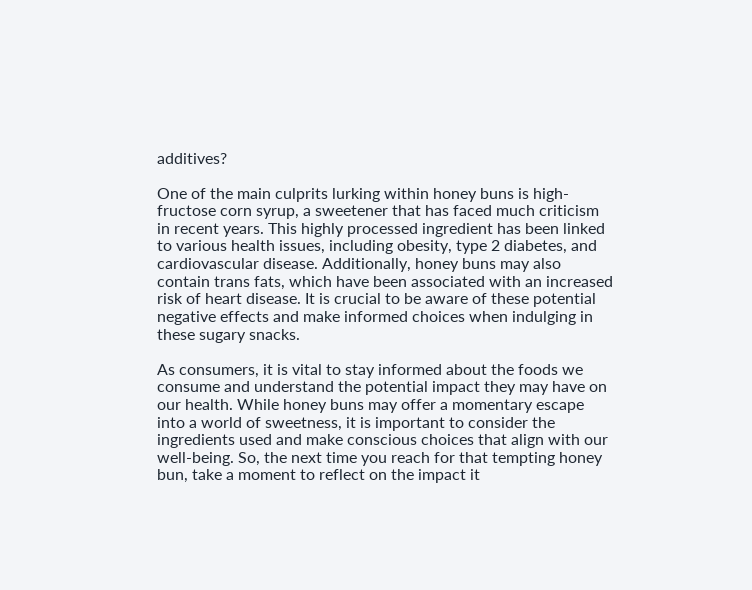additives?

One of the main culprits lurking within honey buns is high-fructose corn syrup, a sweetener that has faced much criticism in recent years. This highly processed ingredient has been linked to various health issues, including obesity, type 2 diabetes, and cardiovascular disease. Additionally, honey buns may also contain trans fats, which have been associated with an increased risk of heart disease. It is crucial to be aware of these potential negative effects and make informed choices when indulging in these sugary snacks.

As consumers, it is vital to stay informed about the foods we consume and understand the potential impact they may have on our health. While honey buns may offer a momentary escape into a world of sweetness, it is important to consider the ingredients used and make conscious choices that align with our well-being. So, the next time you reach for that tempting honey bun, take a moment to reflect on the impact it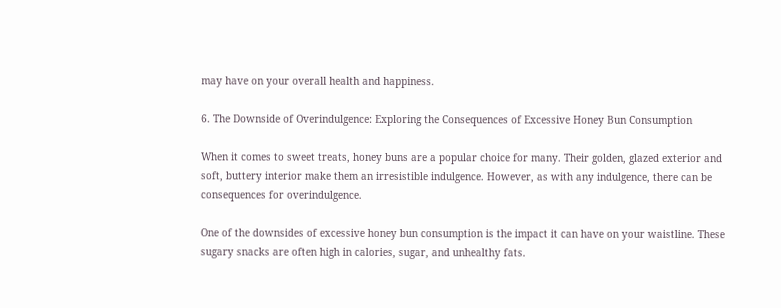may have on your overall health and happiness.

6. The Downside of Overindulgence: Exploring the Consequences of Excessive Honey Bun Consumption

When it comes to sweet treats, honey buns are a popular choice for many. Their golden, glazed exterior and soft, buttery interior make them an irresistible indulgence. However, as with any indulgence, there can be consequences for overindulgence.

One of the downsides of excessive honey bun consumption is the impact it can have on your waistline. These sugary snacks are often high in calories, sugar, and unhealthy fats.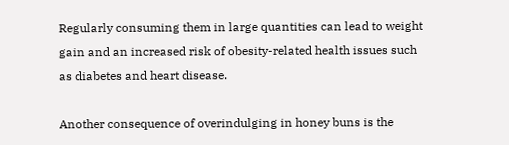Regularly consuming them in large quantities can lead to weight gain and an increased risk of obesity-related health issues such as diabetes and heart disease.

Another consequence of overindulging in honey buns is the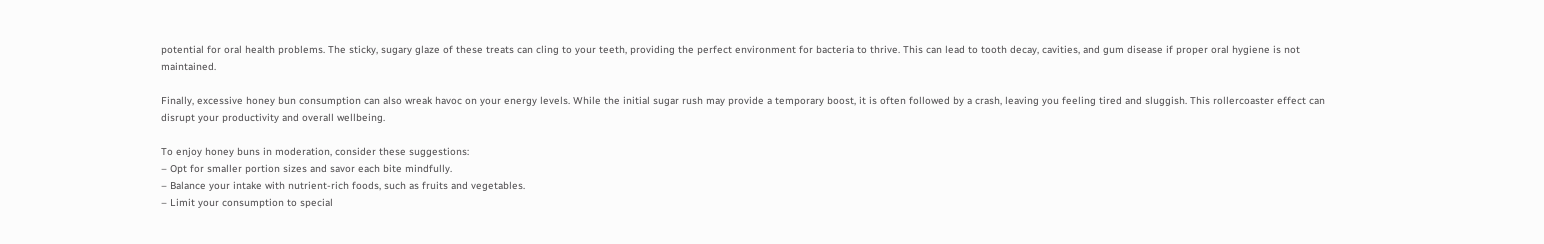potential for oral health problems. The sticky, sugary glaze of these treats can cling to your teeth, providing the perfect environment for bacteria to thrive. This can lead to tooth decay, cavities, and gum disease if proper oral hygiene is not maintained.

Finally, excessive honey bun consumption can also wreak havoc on your energy levels. While the initial sugar rush may provide a temporary boost, it is often followed by a crash, leaving you feeling tired and sluggish. This rollercoaster effect can disrupt your productivity and overall wellbeing.

To enjoy honey buns in moderation, consider these suggestions:
– Opt for smaller portion sizes and savor each bite mindfully.
– Balance your intake with nutrient-rich foods, such as fruits and vegetables.
– Limit your consumption to special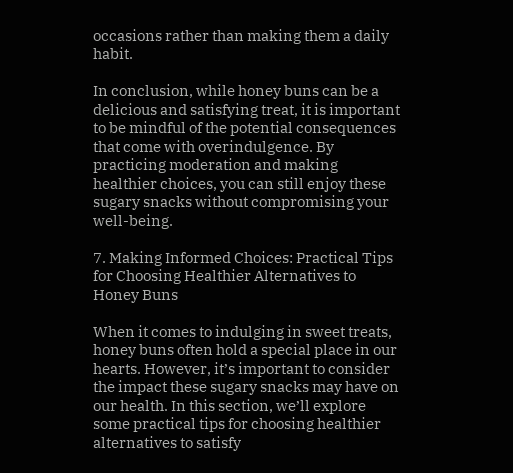occasions rather than making them a daily habit.

In conclusion, while honey buns can be a delicious and satisfying treat, it is important to be mindful of the potential consequences that come with overindulgence. By practicing moderation and making healthier choices, you can still enjoy these sugary snacks without compromising your well-being.

7. Making Informed Choices: Practical Tips for Choosing Healthier Alternatives to Honey Buns

When it comes to indulging in sweet treats, honey buns often hold a special place in our hearts. However, it’s important to consider the impact these sugary snacks may have on our health. In this section, we’ll explore some practical tips for choosing healthier alternatives to satisfy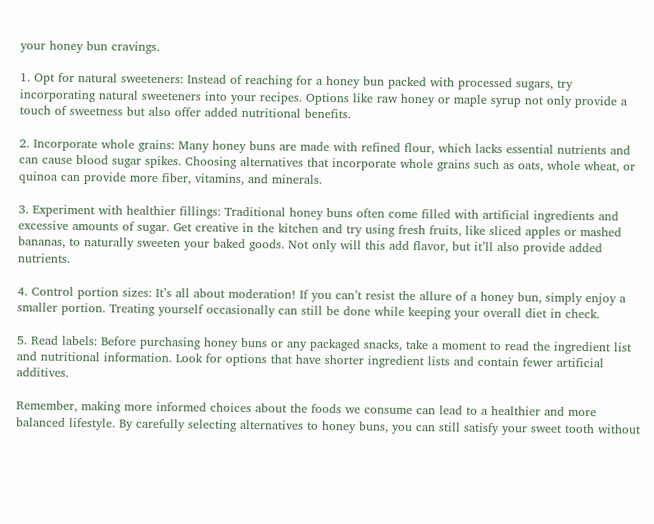your honey bun cravings.

1. Opt for natural sweeteners: Instead of reaching for a honey bun packed with processed sugars, try incorporating natural sweeteners into your recipes. Options like raw honey or maple syrup not only provide a touch of sweetness but also offer added nutritional benefits.

2. Incorporate whole grains: Many honey buns are made with refined flour, which lacks essential nutrients and can cause blood sugar spikes. Choosing alternatives that incorporate whole grains such as oats, whole wheat, or quinoa can provide more fiber, vitamins, and minerals.

3. Experiment with healthier fillings: Traditional honey buns often come filled with artificial ingredients and excessive amounts of sugar. Get creative in the kitchen and try using fresh fruits, like sliced apples or mashed bananas, to naturally sweeten your baked goods. Not only will this add flavor, but it’ll also provide added nutrients.

4. Control portion sizes: It’s all about moderation! If you can’t resist the allure of a honey bun, simply enjoy a smaller portion. Treating yourself occasionally can still be done while keeping your overall diet in check.

5. Read labels: Before purchasing honey buns or any packaged snacks, take a moment to read the ingredient list and nutritional information. Look for options that have shorter ingredient lists and contain fewer artificial additives.

Remember, making more informed choices about the foods we consume can lead to a healthier and more balanced lifestyle. By carefully selecting alternatives to honey buns, you can still satisfy your sweet tooth without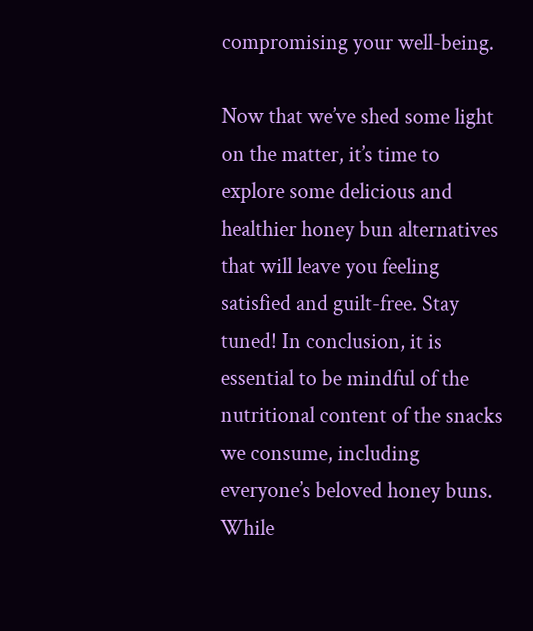compromising your well-being.

Now that we’ve shed some light on the matter, it’s time to explore some delicious and healthier honey bun alternatives that will leave you feeling satisfied and guilt-free. Stay tuned! In conclusion, it is essential to be mindful of the nutritional content of the snacks we consume, including everyone’s beloved honey buns. While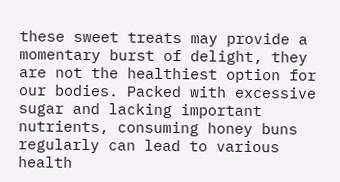these sweet treats may provide a momentary burst of delight, they are not the healthiest option for our bodies. Packed with excessive sugar and lacking important nutrients, consuming honey buns regularly can lead to various health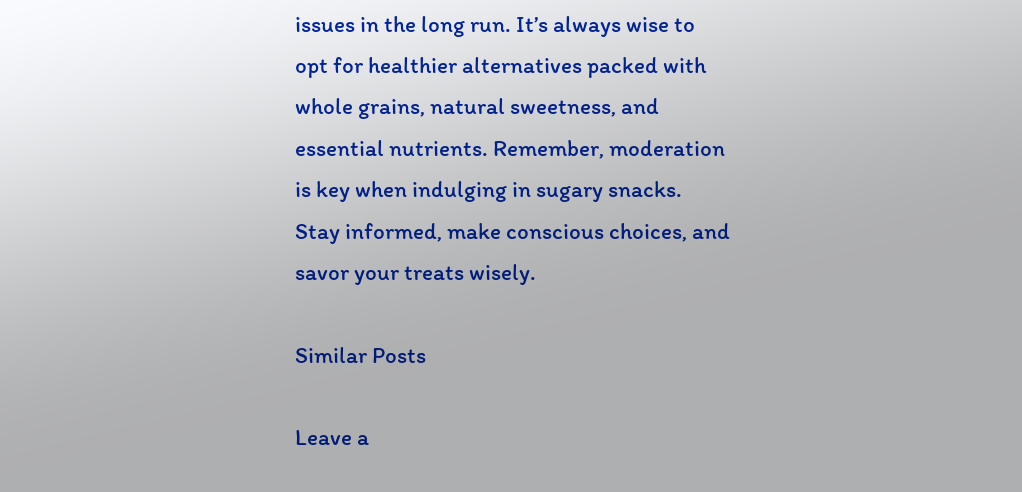issues in the long run. It’s always wise to opt for healthier alternatives packed with whole grains, natural sweetness, and essential nutrients. Remember, moderation is key when indulging in sugary snacks. Stay informed, make conscious choices, and savor your treats wisely.

Similar Posts

Leave a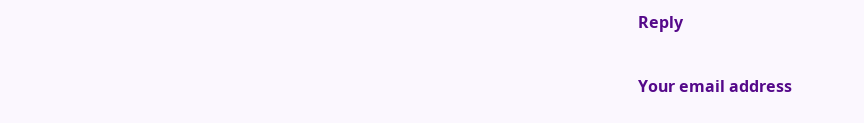Reply

Your email address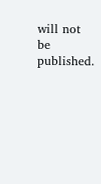will not be published.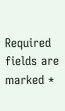Required fields are marked *